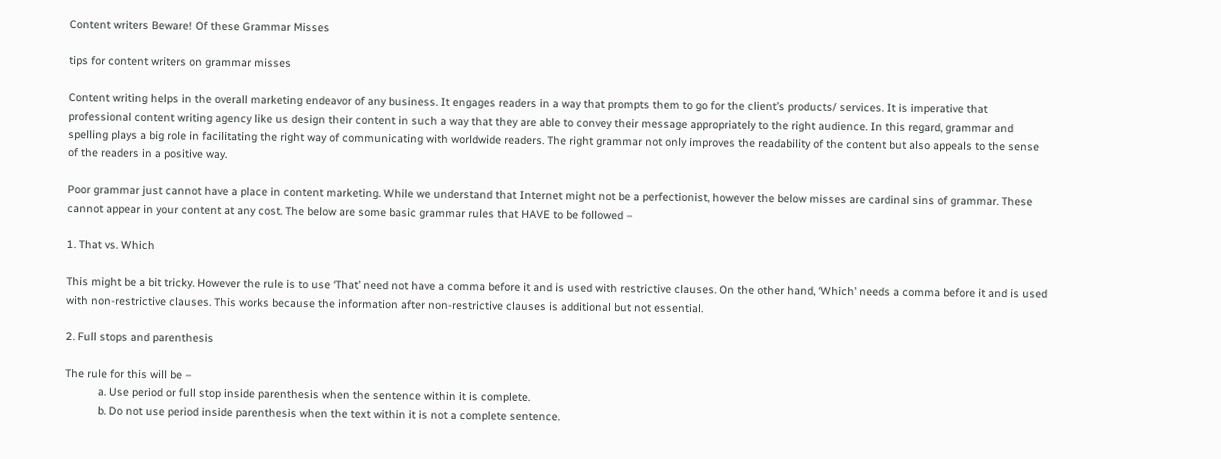Content writers Beware! Of these Grammar Misses

tips for content writers on grammar misses

Content writing helps in the overall marketing endeavor of any business. It engages readers in a way that prompts them to go for the client’s products/ services. It is imperative that professional content writing agency like us design their content in such a way that they are able to convey their message appropriately to the right audience. In this regard, grammar and spelling plays a big role in facilitating the right way of communicating with worldwide readers. The right grammar not only improves the readability of the content but also appeals to the sense of the readers in a positive way.

Poor grammar just cannot have a place in content marketing. While we understand that Internet might not be a perfectionist, however the below misses are cardinal sins of grammar. These cannot appear in your content at any cost. The below are some basic grammar rules that HAVE to be followed –

1. That vs. Which

This might be a bit tricky. However the rule is to use ‘That’ need not have a comma before it and is used with restrictive clauses. On the other hand, ‘Which’ needs a comma before it and is used with non-restrictive clauses. This works because the information after non-restrictive clauses is additional but not essential.

2. Full stops and parenthesis

The rule for this will be –
           a. Use period or full stop inside parenthesis when the sentence within it is complete.
           b. Do not use period inside parenthesis when the text within it is not a complete sentence.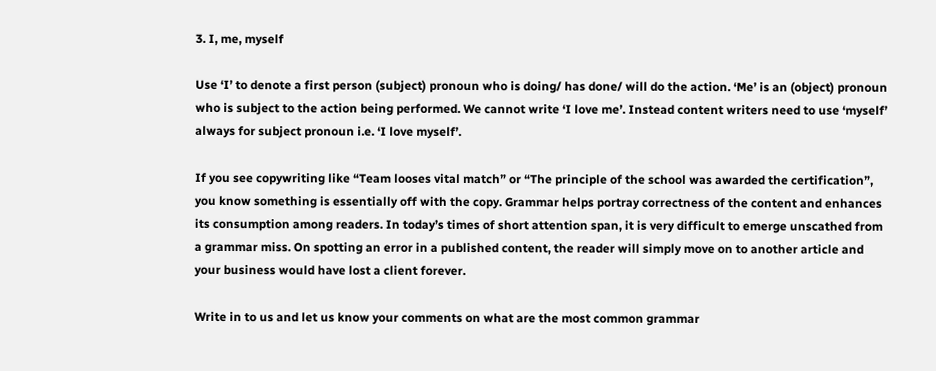3. I, me, myself

Use ‘I’ to denote a first person (subject) pronoun who is doing/ has done/ will do the action. ‘Me’ is an (object) pronoun who is subject to the action being performed. We cannot write ‘I love me’. Instead content writers need to use ‘myself’ always for subject pronoun i.e. ‘I love myself’.

If you see copywriting like “Team looses vital match” or “The principle of the school was awarded the certification”, you know something is essentially off with the copy. Grammar helps portray correctness of the content and enhances its consumption among readers. In today’s times of short attention span, it is very difficult to emerge unscathed from a grammar miss. On spotting an error in a published content, the reader will simply move on to another article and your business would have lost a client forever.

Write in to us and let us know your comments on what are the most common grammar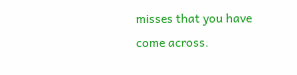misses that you have come across.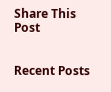Share This Post


Recent Posts